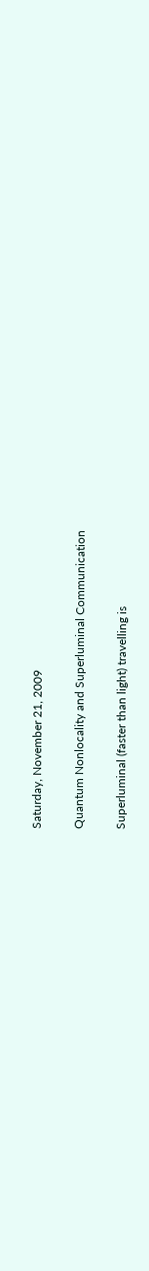Saturday, November 21, 2009

Quantum Nonlocality and Superluminal Communication

Superluminal (faster than light) travelling is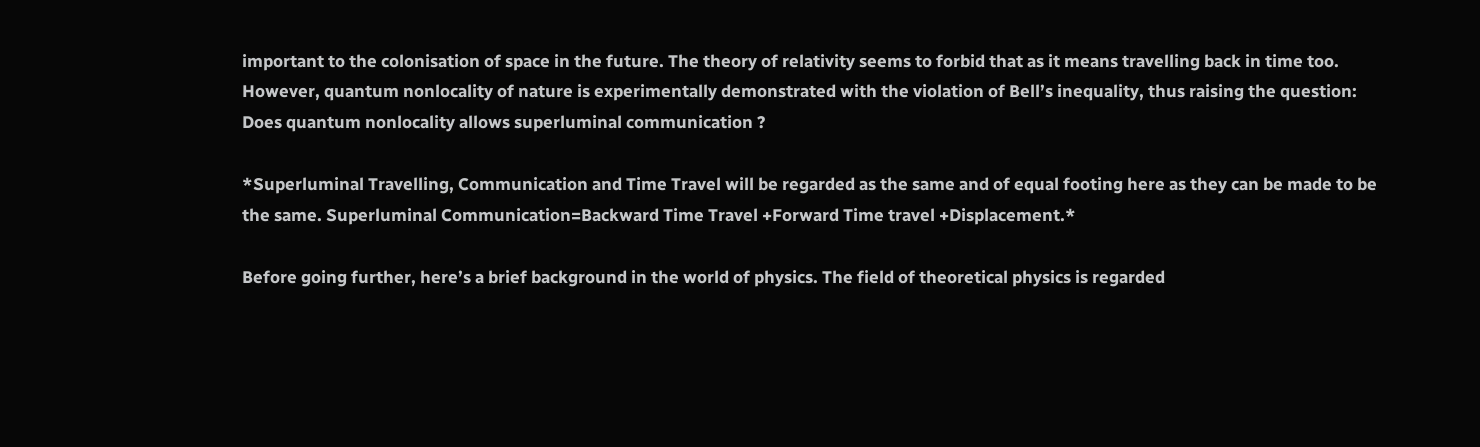important to the colonisation of space in the future. The theory of relativity seems to forbid that as it means travelling back in time too. However, quantum nonlocality of nature is experimentally demonstrated with the violation of Bell’s inequality, thus raising the question: Does quantum nonlocality allows superluminal communication ?

*Superluminal Travelling, Communication and Time Travel will be regarded as the same and of equal footing here as they can be made to be the same. Superluminal Communication=Backward Time Travel +Forward Time travel +Displacement.*

Before going further, here’s a brief background in the world of physics. The field of theoretical physics is regarded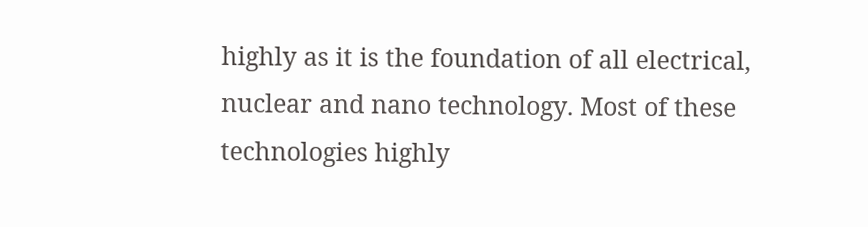highly as it is the foundation of all electrical, nuclear and nano technology. Most of these technologies highly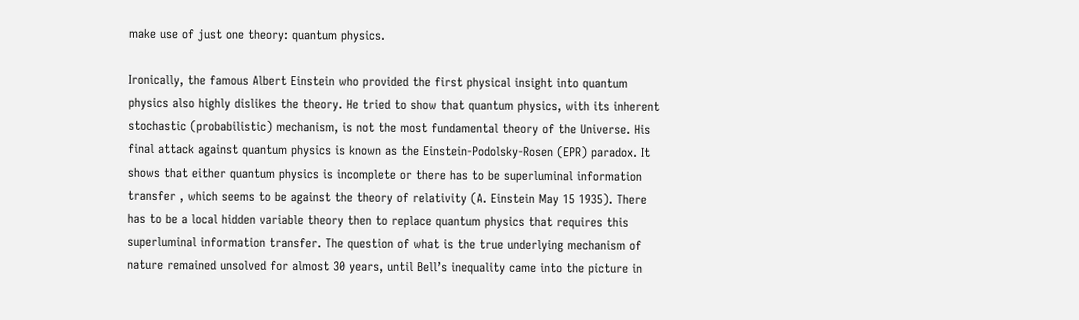make use of just one theory: quantum physics.

Ironically, the famous Albert Einstein who provided the first physical insight into quantum physics also highly dislikes the theory. He tried to show that quantum physics, with its inherent stochastic (probabilistic) mechanism, is not the most fundamental theory of the Universe. His final attack against quantum physics is known as the Einstein-Podolsky-Rosen (EPR) paradox. It shows that either quantum physics is incomplete or there has to be superluminal information transfer , which seems to be against the theory of relativity (A. Einstein May 15 1935). There has to be a local hidden variable theory then to replace quantum physics that requires this superluminal information transfer. The question of what is the true underlying mechanism of nature remained unsolved for almost 30 years, until Bell’s inequality came into the picture in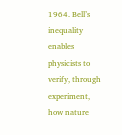1964. Bell’s inequality enables physicists to verify, through experiment, how nature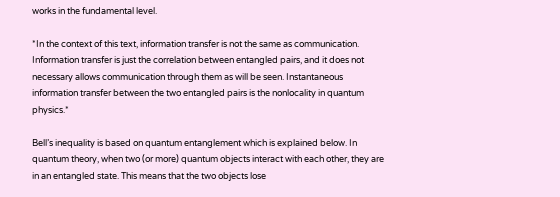works in the fundamental level.

*In the context of this text, information transfer is not the same as communication. Information transfer is just the correlation between entangled pairs, and it does not necessary allows communication through them as will be seen. Instantaneous information transfer between the two entangled pairs is the nonlocality in quantum physics.*

Bell’s inequality is based on quantum entanglement which is explained below. In quantum theory, when two (or more) quantum objects interact with each other, they are in an entangled state. This means that the two objects lose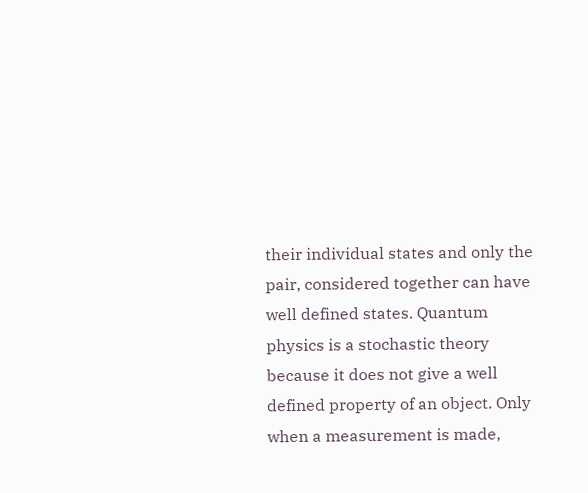their individual states and only the pair, considered together can have well defined states. Quantum physics is a stochastic theory because it does not give a well defined property of an object. Only when a measurement is made,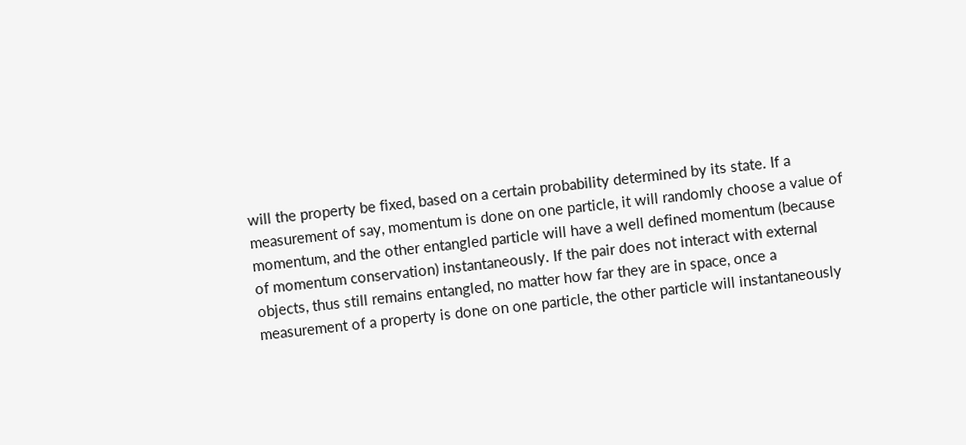will the property be fixed, based on a certain probability determined by its state. If a measurement of say, momentum is done on one particle, it will randomly choose a value of momentum, and the other entangled particle will have a well defined momentum (because of momentum conservation) instantaneously. If the pair does not interact with external objects, thus still remains entangled, no matter how far they are in space, once a measurement of a property is done on one particle, the other particle will instantaneously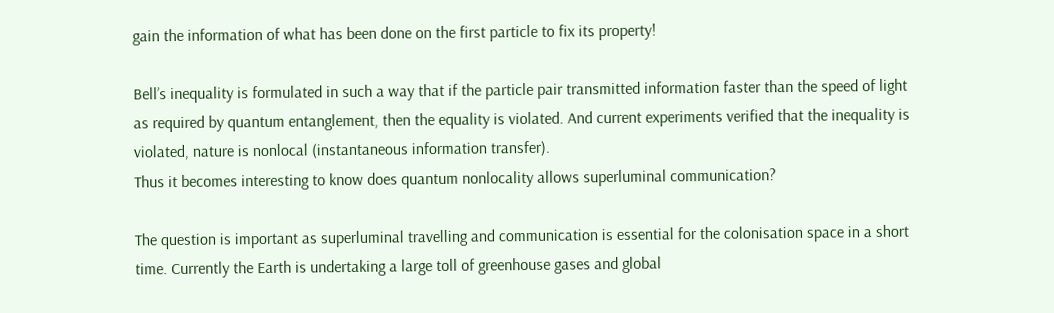gain the information of what has been done on the first particle to fix its property!

Bell’s inequality is formulated in such a way that if the particle pair transmitted information faster than the speed of light as required by quantum entanglement, then the equality is violated. And current experiments verified that the inequality is violated, nature is nonlocal (instantaneous information transfer).
Thus it becomes interesting to know does quantum nonlocality allows superluminal communication?

The question is important as superluminal travelling and communication is essential for the colonisation space in a short time. Currently the Earth is undertaking a large toll of greenhouse gases and global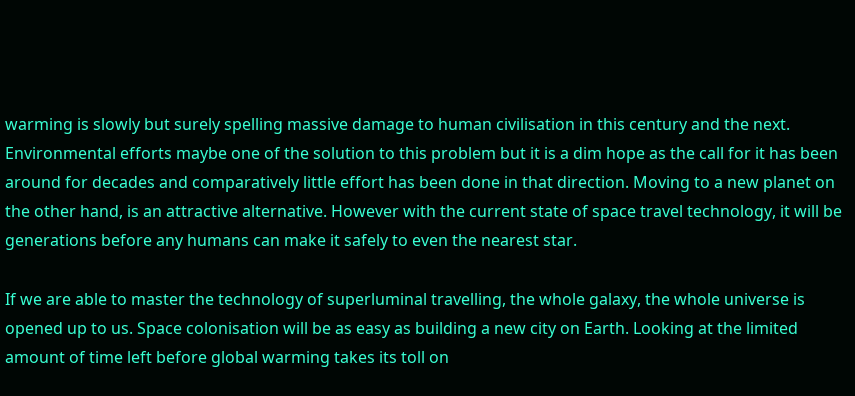warming is slowly but surely spelling massive damage to human civilisation in this century and the next. Environmental efforts maybe one of the solution to this problem but it is a dim hope as the call for it has been around for decades and comparatively little effort has been done in that direction. Moving to a new planet on the other hand, is an attractive alternative. However with the current state of space travel technology, it will be generations before any humans can make it safely to even the nearest star.

If we are able to master the technology of superluminal travelling, the whole galaxy, the whole universe is opened up to us. Space colonisation will be as easy as building a new city on Earth. Looking at the limited amount of time left before global warming takes its toll on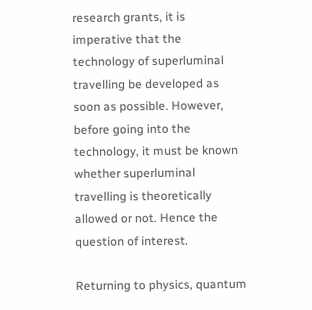research grants, it is imperative that the technology of superluminal travelling be developed as soon as possible. However, before going into the technology, it must be known whether superluminal travelling is theoretically allowed or not. Hence the question of interest.

Returning to physics, quantum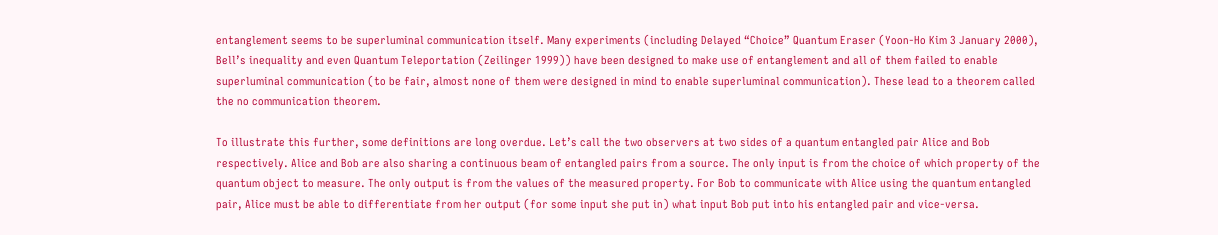entanglement seems to be superluminal communication itself. Many experiments (including Delayed “Choice” Quantum Eraser (Yoon-Ho Kim 3 January 2000), Bell’s inequality and even Quantum Teleportation (Zeilinger 1999)) have been designed to make use of entanglement and all of them failed to enable superluminal communication (to be fair, almost none of them were designed in mind to enable superluminal communication). These lead to a theorem called the no communication theorem.

To illustrate this further, some definitions are long overdue. Let’s call the two observers at two sides of a quantum entangled pair Alice and Bob respectively. Alice and Bob are also sharing a continuous beam of entangled pairs from a source. The only input is from the choice of which property of the quantum object to measure. The only output is from the values of the measured property. For Bob to communicate with Alice using the quantum entangled pair, Alice must be able to differentiate from her output (for some input she put in) what input Bob put into his entangled pair and vice-versa.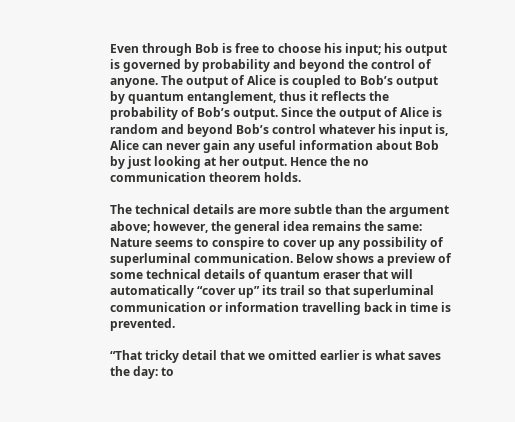Even through Bob is free to choose his input; his output is governed by probability and beyond the control of anyone. The output of Alice is coupled to Bob’s output by quantum entanglement, thus it reflects the probability of Bob’s output. Since the output of Alice is random and beyond Bob’s control whatever his input is, Alice can never gain any useful information about Bob by just looking at her output. Hence the no communication theorem holds.

The technical details are more subtle than the argument above; however, the general idea remains the same: Nature seems to conspire to cover up any possibility of superluminal communication. Below shows a preview of some technical details of quantum eraser that will automatically “cover up” its trail so that superluminal communication or information travelling back in time is prevented.

“That tricky detail that we omitted earlier is what saves the day: to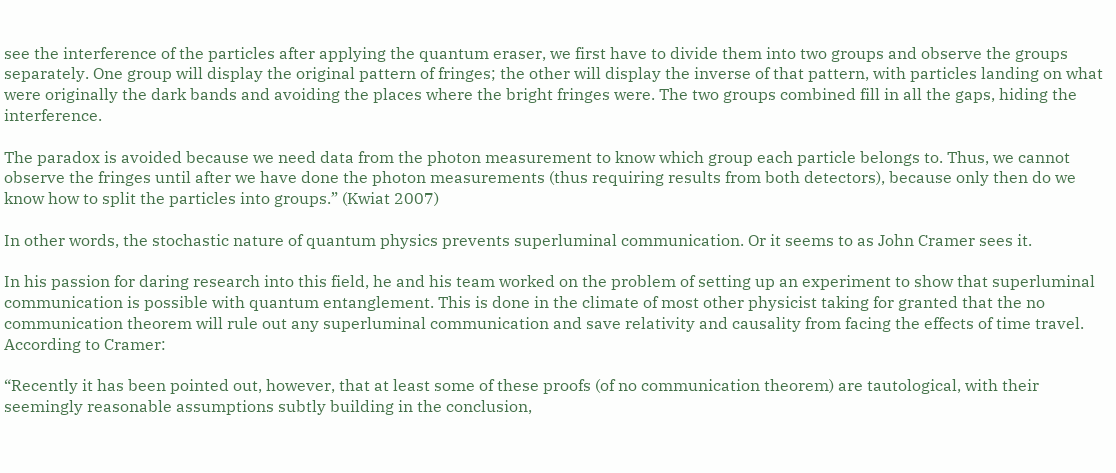see the interference of the particles after applying the quantum eraser, we first have to divide them into two groups and observe the groups separately. One group will display the original pattern of fringes; the other will display the inverse of that pattern, with particles landing on what were originally the dark bands and avoiding the places where the bright fringes were. The two groups combined fill in all the gaps, hiding the interference.

The paradox is avoided because we need data from the photon measurement to know which group each particle belongs to. Thus, we cannot observe the fringes until after we have done the photon measurements (thus requiring results from both detectors), because only then do we know how to split the particles into groups.” (Kwiat 2007)

In other words, the stochastic nature of quantum physics prevents superluminal communication. Or it seems to as John Cramer sees it.

In his passion for daring research into this field, he and his team worked on the problem of setting up an experiment to show that superluminal communication is possible with quantum entanglement. This is done in the climate of most other physicist taking for granted that the no communication theorem will rule out any superluminal communication and save relativity and causality from facing the effects of time travel. According to Cramer:

“Recently it has been pointed out, however, that at least some of these proofs (of no communication theorem) are tautological, with their seemingly reasonable assumptions subtly building in the conclusion,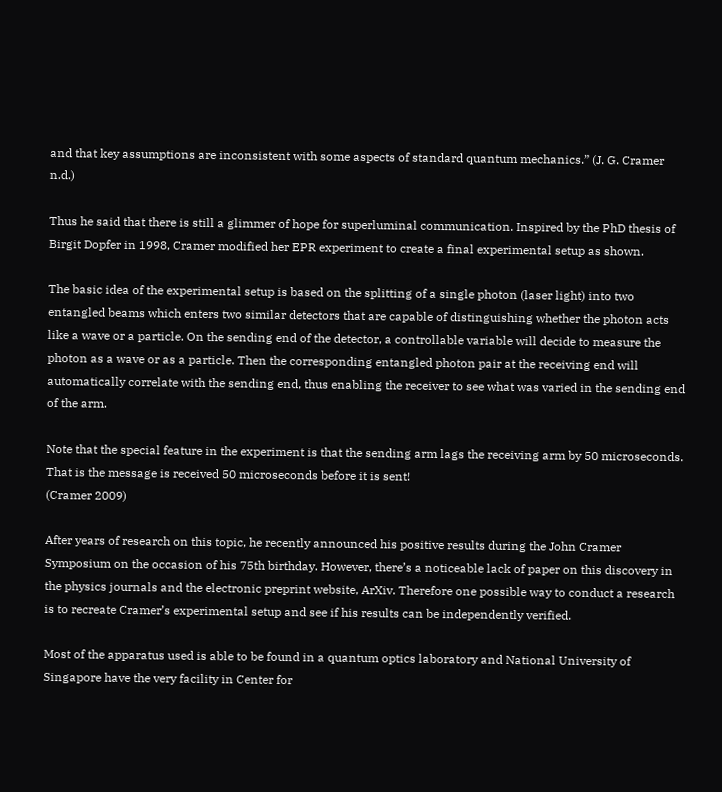and that key assumptions are inconsistent with some aspects of standard quantum mechanics.” (J. G. Cramer n.d.)

Thus he said that there is still a glimmer of hope for superluminal communication. Inspired by the PhD thesis of Birgit Dopfer in 1998, Cramer modified her EPR experiment to create a final experimental setup as shown.

The basic idea of the experimental setup is based on the splitting of a single photon (laser light) into two entangled beams which enters two similar detectors that are capable of distinguishing whether the photon acts like a wave or a particle. On the sending end of the detector, a controllable variable will decide to measure the photon as a wave or as a particle. Then the corresponding entangled photon pair at the receiving end will automatically correlate with the sending end, thus enabling the receiver to see what was varied in the sending end of the arm.

Note that the special feature in the experiment is that the sending arm lags the receiving arm by 50 microseconds. That is the message is received 50 microseconds before it is sent!
(Cramer 2009)

After years of research on this topic, he recently announced his positive results during the John Cramer Symposium on the occasion of his 75th birthday. However, there’s a noticeable lack of paper on this discovery in the physics journals and the electronic preprint website, ArXiv. Therefore one possible way to conduct a research is to recreate Cramer’s experimental setup and see if his results can be independently verified.

Most of the apparatus used is able to be found in a quantum optics laboratory and National University of Singapore have the very facility in Center for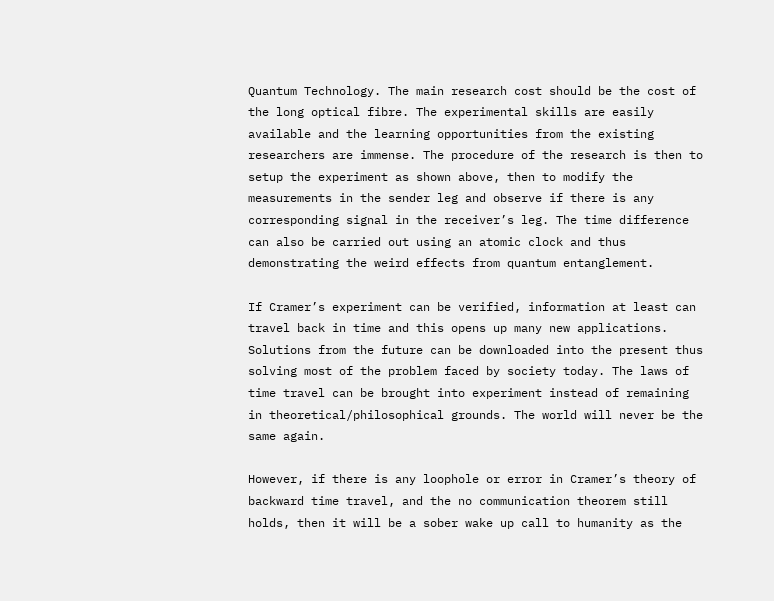Quantum Technology. The main research cost should be the cost of the long optical fibre. The experimental skills are easily available and the learning opportunities from the existing researchers are immense. The procedure of the research is then to setup the experiment as shown above, then to modify the measurements in the sender leg and observe if there is any corresponding signal in the receiver’s leg. The time difference can also be carried out using an atomic clock and thus demonstrating the weird effects from quantum entanglement.

If Cramer’s experiment can be verified, information at least can travel back in time and this opens up many new applications. Solutions from the future can be downloaded into the present thus solving most of the problem faced by society today. The laws of time travel can be brought into experiment instead of remaining in theoretical/philosophical grounds. The world will never be the same again.

However, if there is any loophole or error in Cramer’s theory of backward time travel, and the no communication theorem still holds, then it will be a sober wake up call to humanity as the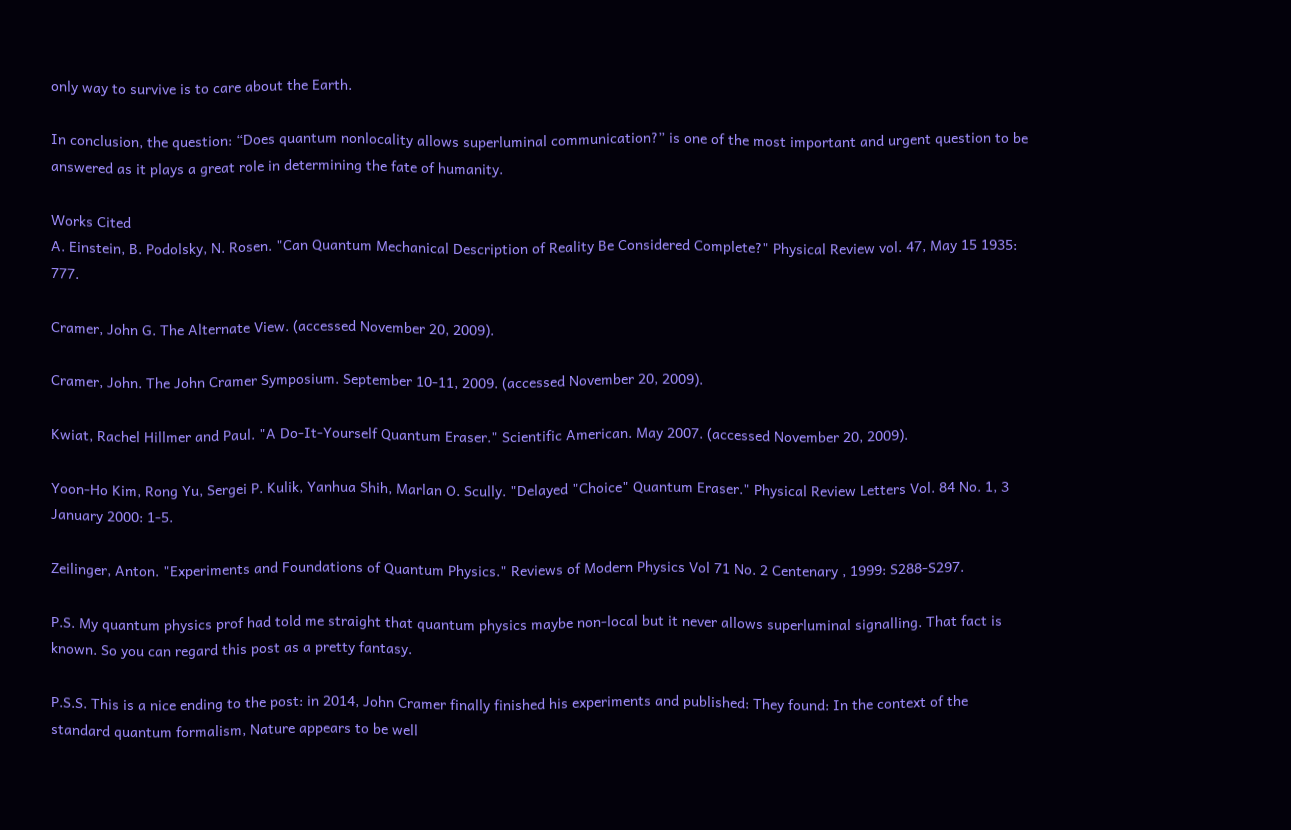only way to survive is to care about the Earth.

In conclusion, the question: “Does quantum nonlocality allows superluminal communication?” is one of the most important and urgent question to be answered as it plays a great role in determining the fate of humanity.

Works Cited
A. Einstein, B. Podolsky, N. Rosen. "Can Quantum Mechanical Description of Reality Be Considered Complete?" Physical Review vol. 47, May 15 1935: 777.

Cramer, John G. The Alternate View. (accessed November 20, 2009).

Cramer, John. The John Cramer Symposium. September 10-11, 2009. (accessed November 20, 2009).

Kwiat, Rachel Hillmer and Paul. "A Do-It-Yourself Quantum Eraser." Scientific American. May 2007. (accessed November 20, 2009).

Yoon-Ho Kim, Rong Yu, Sergei P. Kulik, Yanhua Shih, Marlan O. Scully. "Delayed "Choice" Quantum Eraser." Physical Review Letters Vol. 84 No. 1, 3 January 2000: 1-5.

Zeilinger, Anton. "Experiments and Foundations of Quantum Physics." Reviews of Modern Physics Vol 71 No. 2 Centenary , 1999: S288-S297.

P.S. My quantum physics prof had told me straight that quantum physics maybe non-local but it never allows superluminal signalling. That fact is known. So you can regard this post as a pretty fantasy.

P.S.S. This is a nice ending to the post: in 2014, John Cramer finally finished his experiments and published: They found: In the context of the standard quantum formalism, Nature appears to be well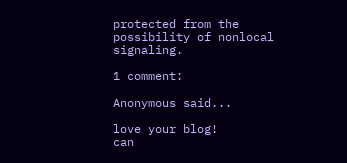protected from the possibility of nonlocal signaling.

1 comment:

Anonymous said...

love your blog!
can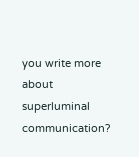you write more about superluminal communication?